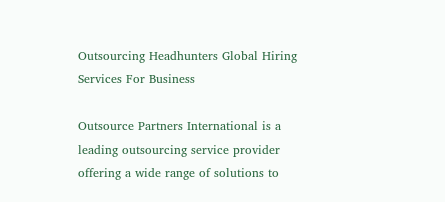Outsourcing Headhunters Global Hiring Services For Business

Outsource Partners International is a leading outsourcing service provider offering a wide range of solutions to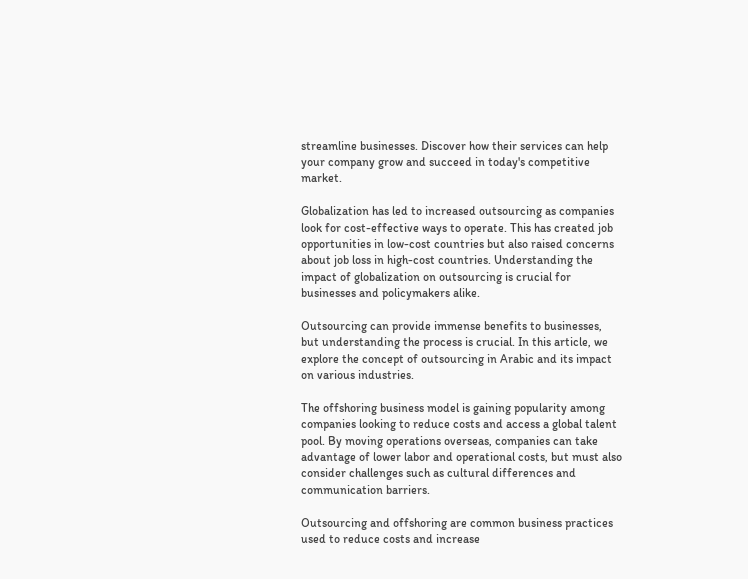streamline businesses. Discover how their services can help your company grow and succeed in today's competitive market.

Globalization has led to increased outsourcing as companies look for cost-effective ways to operate. This has created job opportunities in low-cost countries but also raised concerns about job loss in high-cost countries. Understanding the impact of globalization on outsourcing is crucial for businesses and policymakers alike.

Outsourcing can provide immense benefits to businesses, but understanding the process is crucial. In this article, we explore the concept of outsourcing in Arabic and its impact on various industries.

The offshoring business model is gaining popularity among companies looking to reduce costs and access a global talent pool. By moving operations overseas, companies can take advantage of lower labor and operational costs, but must also consider challenges such as cultural differences and communication barriers.

Outsourcing and offshoring are common business practices used to reduce costs and increase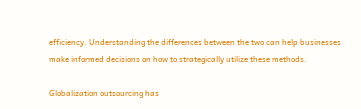efficiency. Understanding the differences between the two can help businesses make informed decisions on how to strategically utilize these methods.

Globalization outsourcing has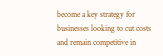become a key strategy for businesses looking to cut costs and remain competitive in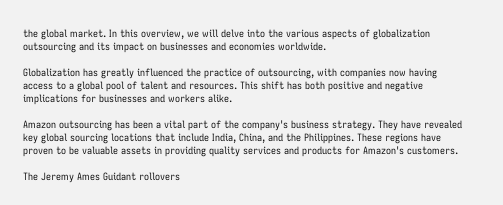the global market. In this overview, we will delve into the various aspects of globalization outsourcing and its impact on businesses and economies worldwide.

Globalization has greatly influenced the practice of outsourcing, with companies now having access to a global pool of talent and resources. This shift has both positive and negative implications for businesses and workers alike.

Amazon outsourcing has been a vital part of the company's business strategy. They have revealed key global sourcing locations that include India, China, and the Philippines. These regions have proven to be valuable assets in providing quality services and products for Amazon's customers.

The Jeremy Ames Guidant rollovers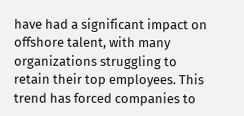have had a significant impact on offshore talent, with many organizations struggling to retain their top employees. This trend has forced companies to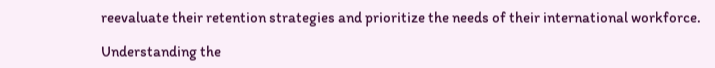reevaluate their retention strategies and prioritize the needs of their international workforce.

Understanding the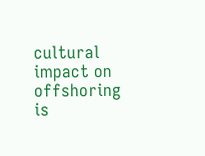cultural impact on offshoring is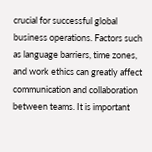crucial for successful global business operations. Factors such as language barriers, time zones, and work ethics can greatly affect communication and collaboration between teams. It is important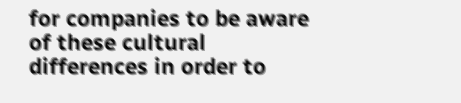for companies to be aware of these cultural differences in order to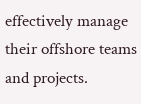effectively manage their offshore teams and projects.